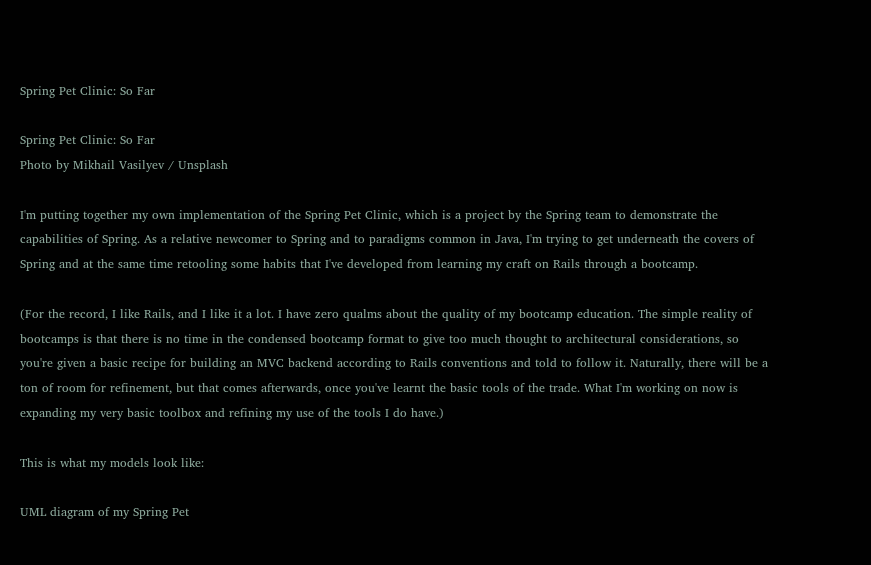Spring Pet Clinic: So Far

Spring Pet Clinic: So Far
Photo by Mikhail Vasilyev / Unsplash

I'm putting together my own implementation of the Spring Pet Clinic, which is a project by the Spring team to demonstrate the capabilities of Spring. As a relative newcomer to Spring and to paradigms common in Java, I'm trying to get underneath the covers of Spring and at the same time retooling some habits that I've developed from learning my craft on Rails through a bootcamp.

(For the record, I like Rails, and I like it a lot. I have zero qualms about the quality of my bootcamp education. The simple reality of bootcamps is that there is no time in the condensed bootcamp format to give too much thought to architectural considerations, so you're given a basic recipe for building an MVC backend according to Rails conventions and told to follow it. Naturally, there will be a ton of room for refinement, but that comes afterwards, once you've learnt the basic tools of the trade. What I'm working on now is expanding my very basic toolbox and refining my use of the tools I do have.)

This is what my models look like:

UML diagram of my Spring Pet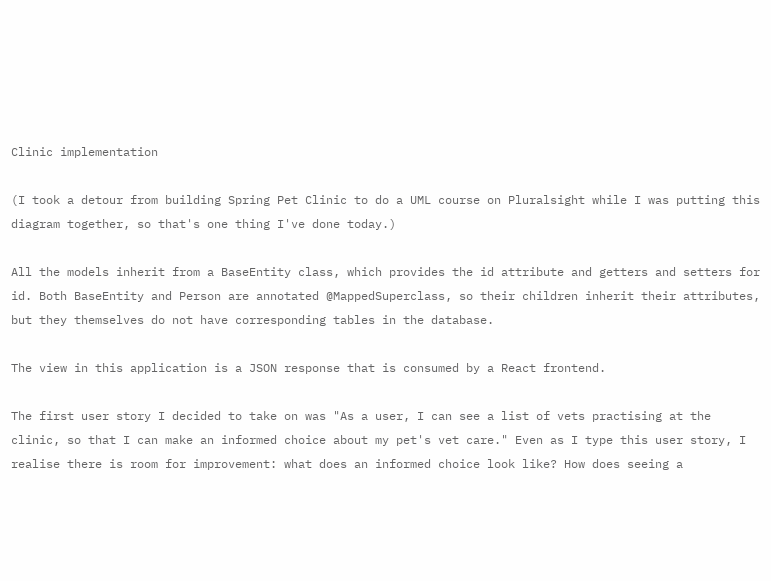Clinic implementation

(I took a detour from building Spring Pet Clinic to do a UML course on Pluralsight while I was putting this diagram together, so that's one thing I've done today.)

All the models inherit from a BaseEntity class, which provides the id attribute and getters and setters for id. Both BaseEntity and Person are annotated @MappedSuperclass, so their children inherit their attributes, but they themselves do not have corresponding tables in the database.

The view in this application is a JSON response that is consumed by a React frontend.

The first user story I decided to take on was "As a user, I can see a list of vets practising at the clinic, so that I can make an informed choice about my pet's vet care." Even as I type this user story, I realise there is room for improvement: what does an informed choice look like? How does seeing a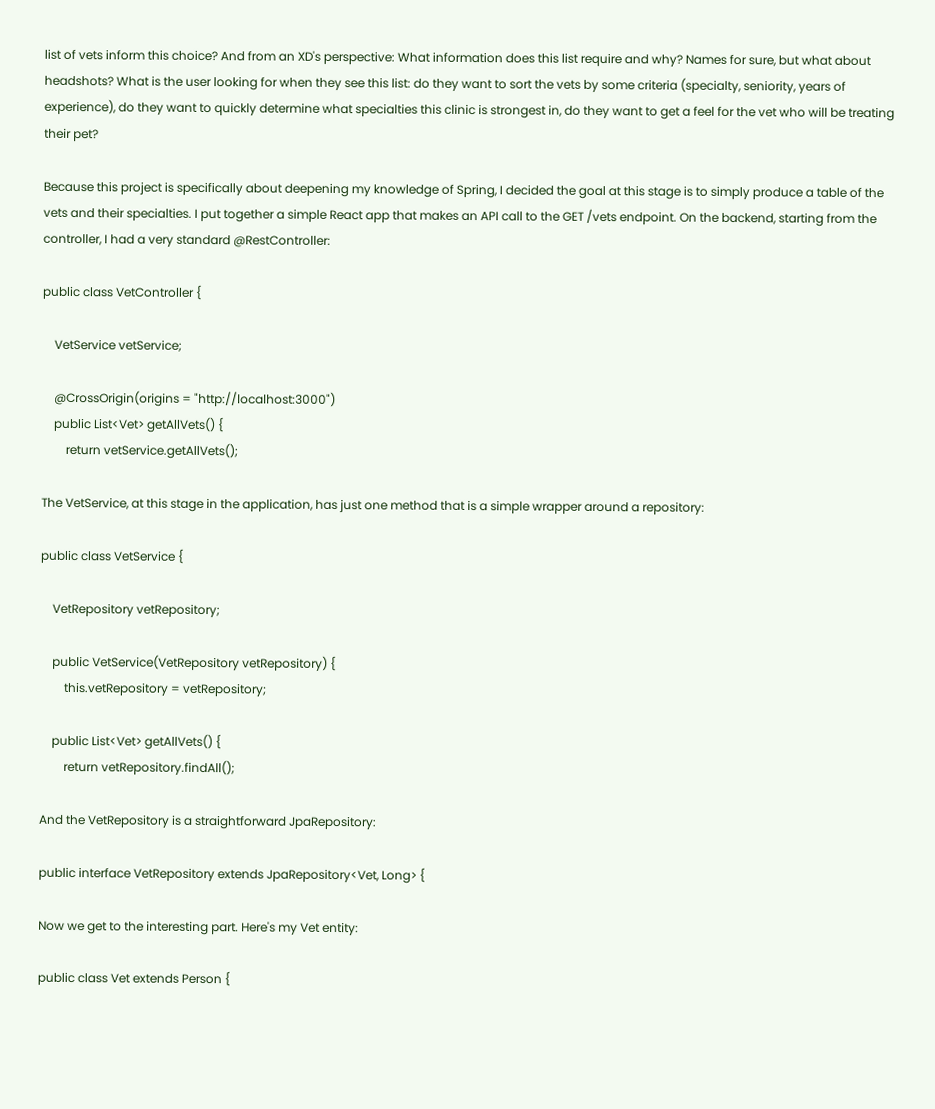list of vets inform this choice? And from an XD's perspective: What information does this list require and why? Names for sure, but what about headshots? What is the user looking for when they see this list: do they want to sort the vets by some criteria (specialty, seniority, years of experience), do they want to quickly determine what specialties this clinic is strongest in, do they want to get a feel for the vet who will be treating their pet?

Because this project is specifically about deepening my knowledge of Spring, I decided the goal at this stage is to simply produce a table of the vets and their specialties. I put together a simple React app that makes an API call to the GET /vets endpoint. On the backend, starting from the controller, I had a very standard @RestController:

public class VetController {

    VetService vetService;

    @CrossOrigin(origins = "http://localhost:3000")
    public List<Vet> getAllVets() {
        return vetService.getAllVets();

The VetService, at this stage in the application, has just one method that is a simple wrapper around a repository:

public class VetService {

    VetRepository vetRepository;

    public VetService(VetRepository vetRepository) {
        this.vetRepository = vetRepository;

    public List<Vet> getAllVets() {
        return vetRepository.findAll();

And the VetRepository is a straightforward JpaRepository:

public interface VetRepository extends JpaRepository<Vet, Long> {

Now we get to the interesting part. Here's my Vet entity:

public class Vet extends Person {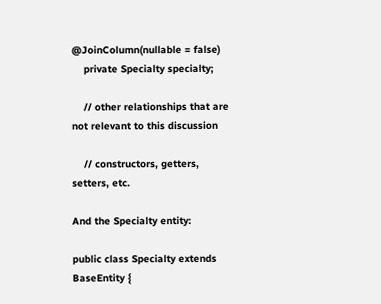@JoinColumn(nullable = false)
    private Specialty specialty;

    // other relationships that are not relevant to this discussion

    // constructors, getters, setters, etc.

And the Specialty entity:

public class Specialty extends BaseEntity {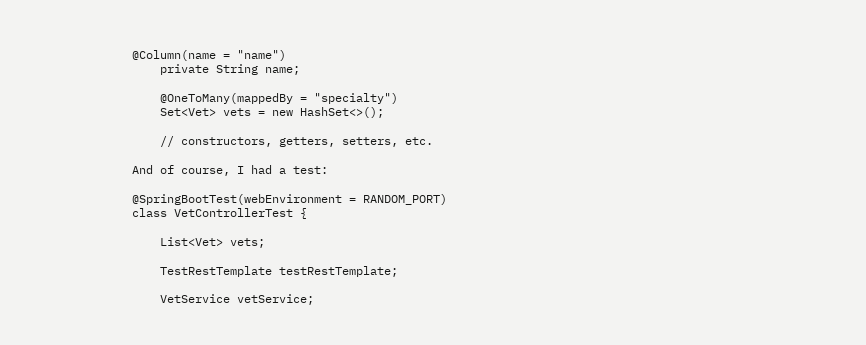@Column(name = "name")
    private String name;

    @OneToMany(mappedBy = "specialty")
    Set<Vet> vets = new HashSet<>();

    // constructors, getters, setters, etc.

And of course, I had a test:

@SpringBootTest(webEnvironment = RANDOM_PORT)
class VetControllerTest {

    List<Vet> vets;

    TestRestTemplate testRestTemplate;

    VetService vetService;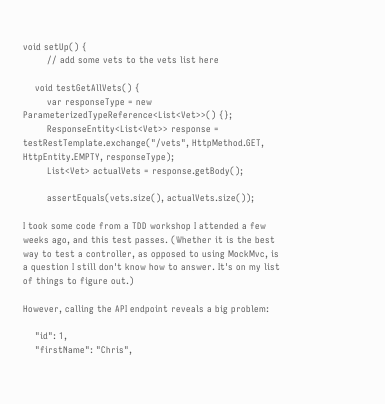void setUp() {
        // add some vets to the vets list here

    void testGetAllVets() {
        var responseType = new ParameterizedTypeReference<List<Vet>>() {};
        ResponseEntity<List<Vet>> response = testRestTemplate.exchange("/vets", HttpMethod.GET, HttpEntity.EMPTY, responseType);
        List<Vet> actualVets = response.getBody();

        assertEquals(vets.size(), actualVets.size());

I took some code from a TDD workshop I attended a few weeks ago, and this test passes. (Whether it is the best way to test a controller, as opposed to using MockMvc, is a question I still don't know how to answer. It's on my list of things to figure out.)

However, calling the API endpoint reveals a big problem:

    "id": 1,
    "firstName": "Chris",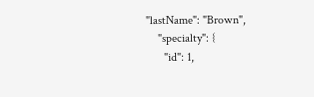"lastName": "Brown",
    "specialty": {
      "id": 1,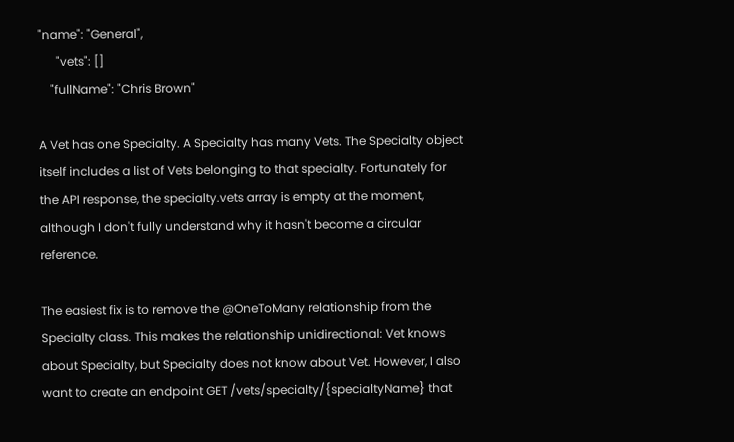"name": "General",
      "vets": []
    "fullName": "Chris Brown"

A Vet has one Specialty. A Specialty has many Vets. The Specialty object itself includes a list of Vets belonging to that specialty. Fortunately for the API response, the specialty.vets array is empty at the moment, although I don't fully understand why it hasn't become a circular reference.

The easiest fix is to remove the @OneToMany relationship from the Specialty class. This makes the relationship unidirectional: Vet knows about Specialty, but Specialty does not know about Vet. However, I also want to create an endpoint GET /vets/specialty/{specialtyName} that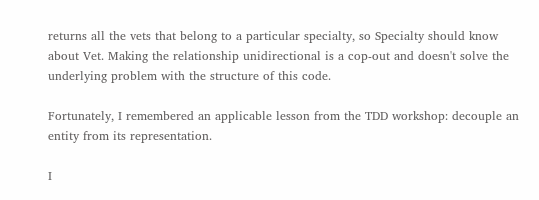returns all the vets that belong to a particular specialty, so Specialty should know about Vet. Making the relationship unidirectional is a cop-out and doesn't solve the underlying problem with the structure of this code.

Fortunately, I remembered an applicable lesson from the TDD workshop: decouple an entity from its representation.

I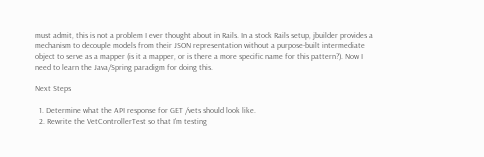must admit, this is not a problem I ever thought about in Rails. In a stock Rails setup, jbuilder provides a mechanism to decouple models from their JSON representation without a purpose-built intermediate object to serve as a mapper (is it a mapper, or is there a more specific name for this pattern?). Now I need to learn the Java/Spring paradigm for doing this.

Next Steps

  1. Determine what the API response for GET /vets should look like.
  2. Rewrite the VetControllerTest so that I'm testing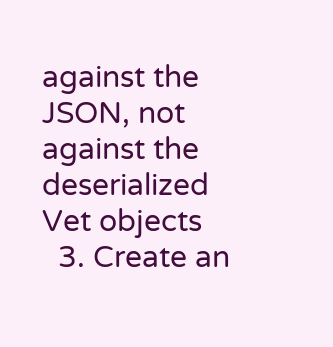against the JSON, not against the deserialized Vet objects
  3. Create an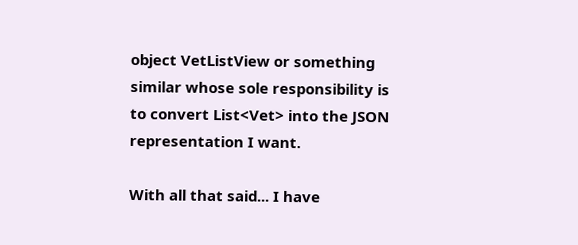object VetListView or something similar whose sole responsibility is to convert List<Vet> into the JSON representation I want.

With all that said... I have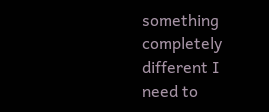something completely different I need to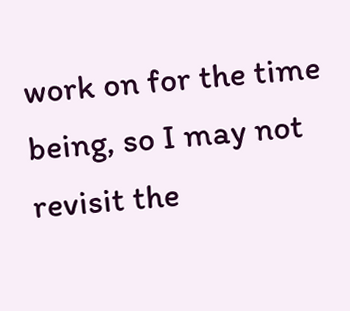work on for the time being, so I may not revisit the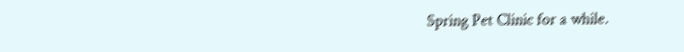Spring Pet Clinic for a while.